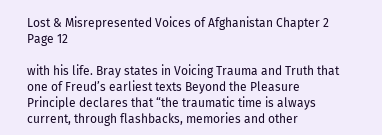Lost & Misrepresented Voices of Afghanistan Chapter 2 Page 12

with his life. Bray states in Voicing Trauma and Truth that one of Freud’s earliest texts Beyond the Pleasure Principle declares that “the traumatic time is always current, through flashbacks, memories and other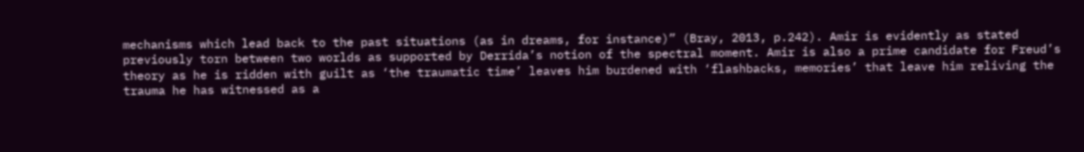mechanisms which lead back to the past situations (as in dreams, for instance)” (Bray, 2013, p.242). Amir is evidently as stated previously torn between two worlds as supported by Derrida’s notion of the spectral moment. Amir is also a prime candidate for Freud’s theory as he is ridden with guilt as ‘the traumatic time’ leaves him burdened with ‘flashbacks, memories’ that leave him reliving the trauma he has witnessed as a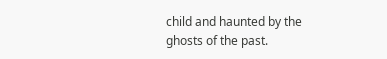child and haunted by the ghosts of the past.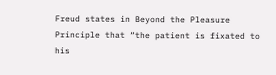Freud states in Beyond the Pleasure Principle that “the patient is fixated to his